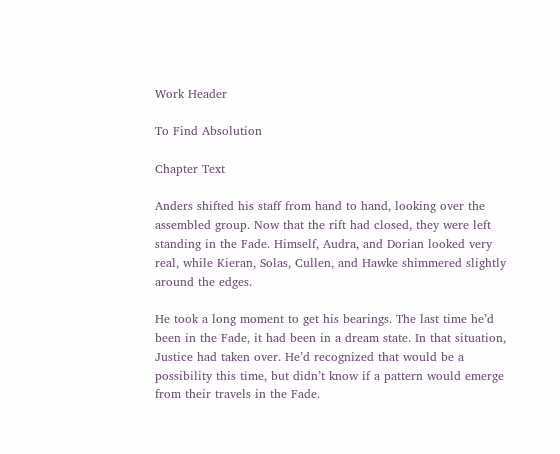Work Header

To Find Absolution

Chapter Text

Anders shifted his staff from hand to hand, looking over the assembled group. Now that the rift had closed, they were left standing in the Fade. Himself, Audra, and Dorian looked very real, while Kieran, Solas, Cullen, and Hawke shimmered slightly around the edges.

He took a long moment to get his bearings. The last time he’d been in the Fade, it had been in a dream state. In that situation, Justice had taken over. He’d recognized that would be a possibility this time, but didn’t know if a pattern would emerge from their travels in the Fade.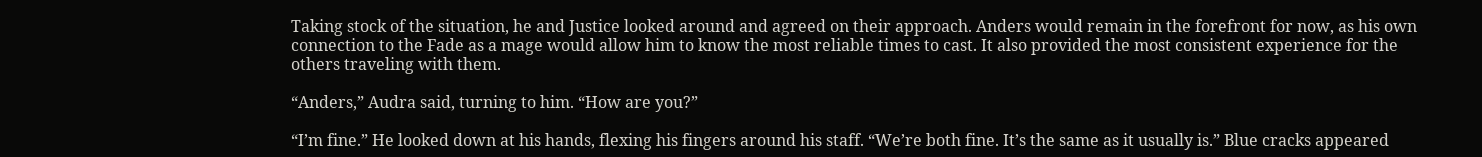Taking stock of the situation, he and Justice looked around and agreed on their approach. Anders would remain in the forefront for now, as his own connection to the Fade as a mage would allow him to know the most reliable times to cast. It also provided the most consistent experience for the others traveling with them.

“Anders,” Audra said, turning to him. “How are you?”

“I’m fine.” He looked down at his hands, flexing his fingers around his staff. “We’re both fine. It’s the same as it usually is.” Blue cracks appeared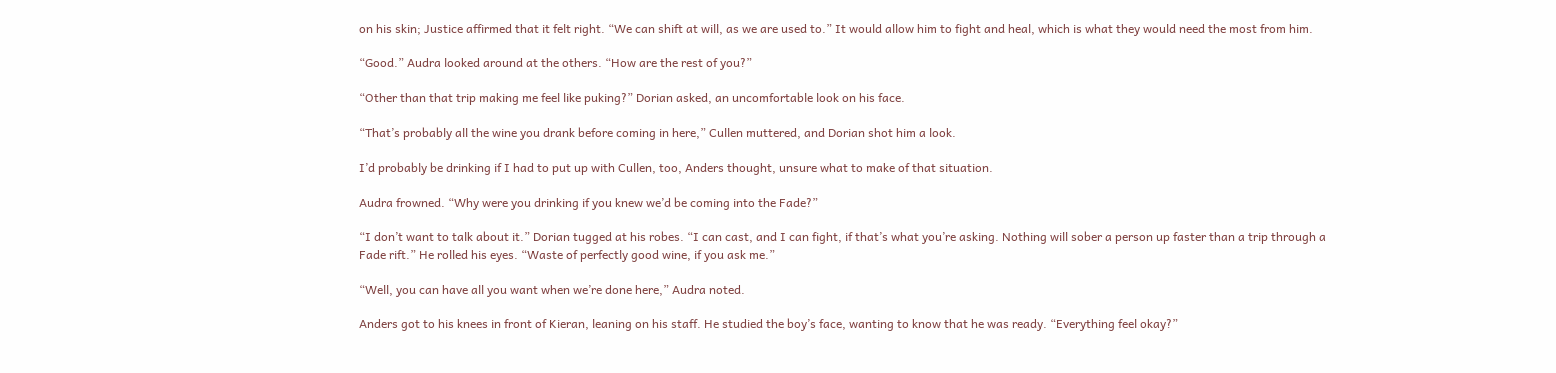on his skin; Justice affirmed that it felt right. “We can shift at will, as we are used to.” It would allow him to fight and heal, which is what they would need the most from him.

“Good.” Audra looked around at the others. “How are the rest of you?”

“Other than that trip making me feel like puking?” Dorian asked, an uncomfortable look on his face.

“That’s probably all the wine you drank before coming in here,” Cullen muttered, and Dorian shot him a look.

I’d probably be drinking if I had to put up with Cullen, too, Anders thought, unsure what to make of that situation.

Audra frowned. “Why were you drinking if you knew we’d be coming into the Fade?”

“I don’t want to talk about it.” Dorian tugged at his robes. “I can cast, and I can fight, if that’s what you’re asking. Nothing will sober a person up faster than a trip through a Fade rift.” He rolled his eyes. “Waste of perfectly good wine, if you ask me.”

“Well, you can have all you want when we’re done here,” Audra noted.

Anders got to his knees in front of Kieran, leaning on his staff. He studied the boy’s face, wanting to know that he was ready. “Everything feel okay?”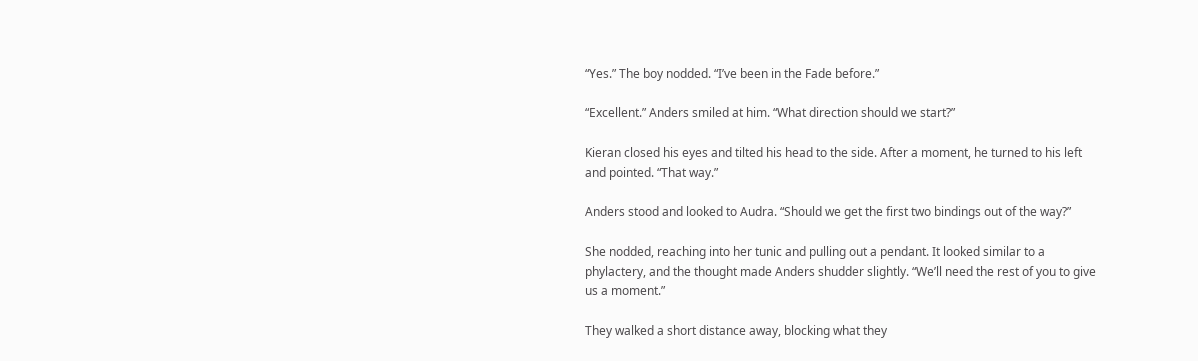“Yes.” The boy nodded. “I’ve been in the Fade before.”

“Excellent.” Anders smiled at him. “What direction should we start?”

Kieran closed his eyes and tilted his head to the side. After a moment, he turned to his left and pointed. “That way.”

Anders stood and looked to Audra. “Should we get the first two bindings out of the way?”

She nodded, reaching into her tunic and pulling out a pendant. It looked similar to a phylactery, and the thought made Anders shudder slightly. “We’ll need the rest of you to give us a moment.”

They walked a short distance away, blocking what they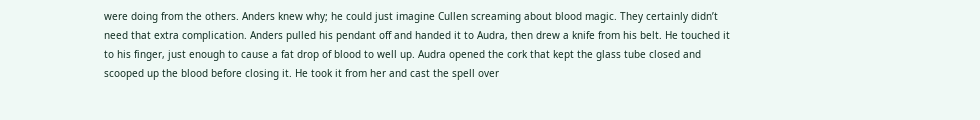were doing from the others. Anders knew why; he could just imagine Cullen screaming about blood magic. They certainly didn’t need that extra complication. Anders pulled his pendant off and handed it to Audra, then drew a knife from his belt. He touched it to his finger, just enough to cause a fat drop of blood to well up. Audra opened the cork that kept the glass tube closed and scooped up the blood before closing it. He took it from her and cast the spell over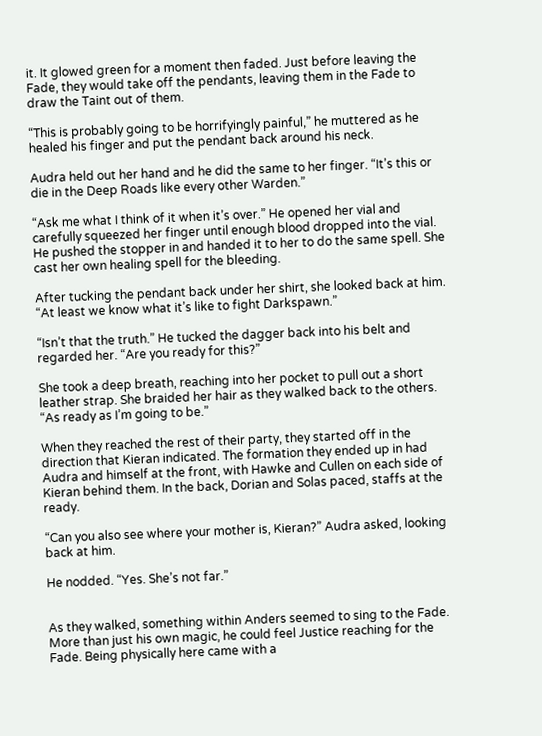it. It glowed green for a moment then faded. Just before leaving the Fade, they would take off the pendants, leaving them in the Fade to draw the Taint out of them.

“This is probably going to be horrifyingly painful,” he muttered as he healed his finger and put the pendant back around his neck.

Audra held out her hand and he did the same to her finger. “It’s this or die in the Deep Roads like every other Warden.”

“Ask me what I think of it when it’s over.” He opened her vial and carefully squeezed her finger until enough blood dropped into the vial. He pushed the stopper in and handed it to her to do the same spell. She cast her own healing spell for the bleeding.

After tucking the pendant back under her shirt, she looked back at him. “At least we know what it’s like to fight Darkspawn.”

“Isn’t that the truth.” He tucked the dagger back into his belt and regarded her. “Are you ready for this?”

She took a deep breath, reaching into her pocket to pull out a short leather strap. She braided her hair as they walked back to the others. “As ready as I’m going to be.”

When they reached the rest of their party, they started off in the direction that Kieran indicated. The formation they ended up in had Audra and himself at the front, with Hawke and Cullen on each side of Kieran behind them. In the back, Dorian and Solas paced, staffs at the ready.

“Can you also see where your mother is, Kieran?” Audra asked, looking back at him.

He nodded. “Yes. She’s not far.”


As they walked, something within Anders seemed to sing to the Fade. More than just his own magic, he could feel Justice reaching for the Fade. Being physically here came with a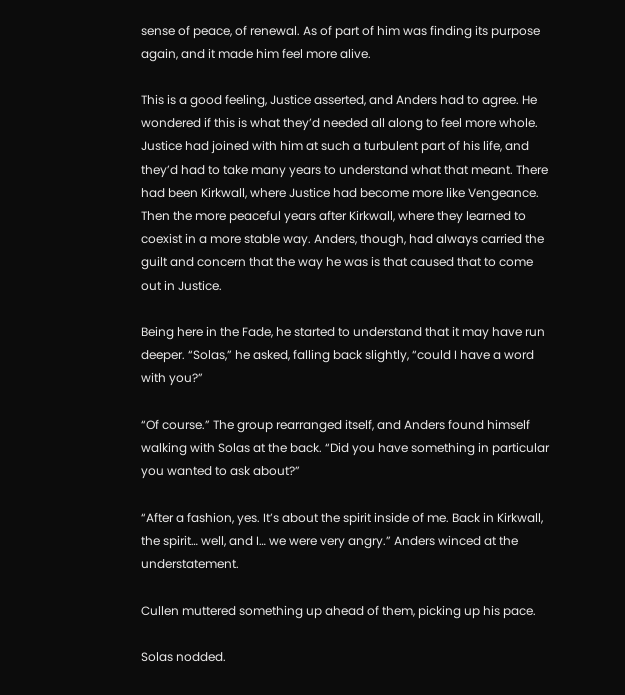sense of peace, of renewal. As of part of him was finding its purpose again, and it made him feel more alive.

This is a good feeling, Justice asserted, and Anders had to agree. He wondered if this is what they’d needed all along to feel more whole. Justice had joined with him at such a turbulent part of his life, and they’d had to take many years to understand what that meant. There had been Kirkwall, where Justice had become more like Vengeance. Then the more peaceful years after Kirkwall, where they learned to coexist in a more stable way. Anders, though, had always carried the guilt and concern that the way he was is that caused that to come out in Justice.

Being here in the Fade, he started to understand that it may have run deeper. “Solas,” he asked, falling back slightly, “could I have a word with you?”

“Of course.” The group rearranged itself, and Anders found himself walking with Solas at the back. “Did you have something in particular you wanted to ask about?”

“After a fashion, yes. It’s about the spirit inside of me. Back in Kirkwall, the spirit… well, and I… we were very angry.” Anders winced at the understatement.

Cullen muttered something up ahead of them, picking up his pace.

Solas nodded.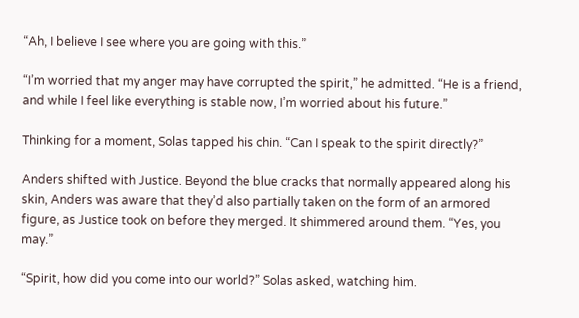“Ah, I believe I see where you are going with this.”

“I’m worried that my anger may have corrupted the spirit,” he admitted. “He is a friend, and while I feel like everything is stable now, I’m worried about his future.”

Thinking for a moment, Solas tapped his chin. “Can I speak to the spirit directly?”

Anders shifted with Justice. Beyond the blue cracks that normally appeared along his skin, Anders was aware that they’d also partially taken on the form of an armored figure, as Justice took on before they merged. It shimmered around them. “Yes, you may.”

“Spirit, how did you come into our world?” Solas asked, watching him.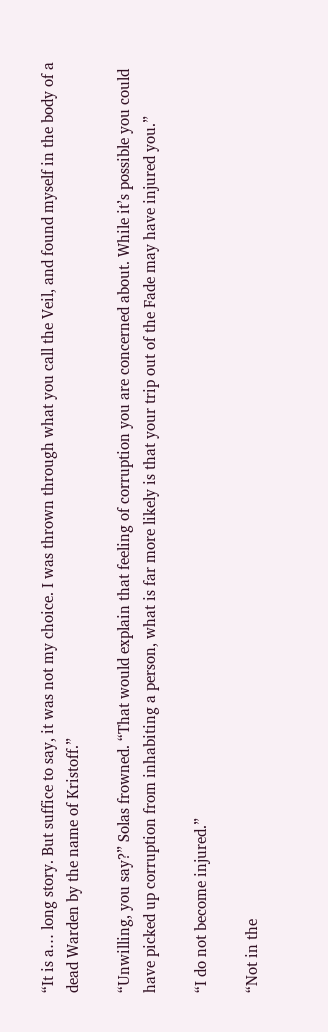“It is a… long story. But suffice to say, it was not my choice. I was thrown through what you call the Veil, and found myself in the body of a dead Warden by the name of Kristoff.”

“Unwilling, you say?” Solas frowned. “That would explain that feeling of corruption you are concerned about. While it’s possible you could have picked up corruption from inhabiting a person, what is far more likely is that your trip out of the Fade may have injured you.”

“I do not become injured.”

“Not in the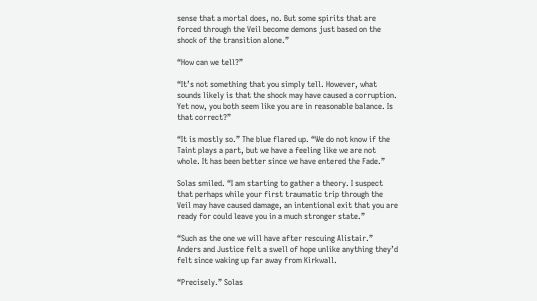sense that a mortal does, no. But some spirits that are forced through the Veil become demons just based on the shock of the transition alone.”

“How can we tell?”

“It’s not something that you simply tell. However, what sounds likely is that the shock may have caused a corruption. Yet now, you both seem like you are in reasonable balance. Is that correct?”

“It is mostly so.” The blue flared up. “We do not know if the Taint plays a part, but we have a feeling like we are not whole. It has been better since we have entered the Fade.”

Solas smiled. “I am starting to gather a theory. I suspect that perhaps while your first traumatic trip through the Veil may have caused damage, an intentional exit that you are ready for could leave you in a much stronger state.”

“Such as the one we will have after rescuing Alistair.” Anders and Justice felt a swell of hope unlike anything they’d felt since waking up far away from Kirkwall.

“Precisely.” Solas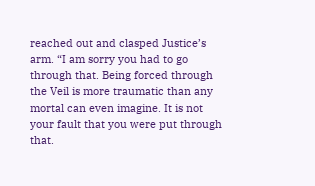reached out and clasped Justice’s arm. “I am sorry you had to go through that. Being forced through the Veil is more traumatic than any mortal can even imagine. It is not your fault that you were put through that.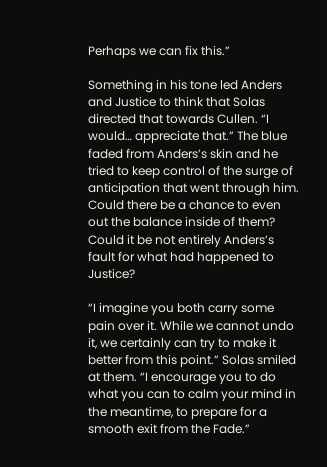Perhaps we can fix this.”

Something in his tone led Anders and Justice to think that Solas directed that towards Cullen. “I would… appreciate that.” The blue faded from Anders’s skin and he tried to keep control of the surge of anticipation that went through him. Could there be a chance to even out the balance inside of them? Could it be not entirely Anders’s fault for what had happened to Justice?

“I imagine you both carry some pain over it. While we cannot undo it, we certainly can try to make it better from this point.” Solas smiled at them. “I encourage you to do what you can to calm your mind in the meantime, to prepare for a smooth exit from the Fade.”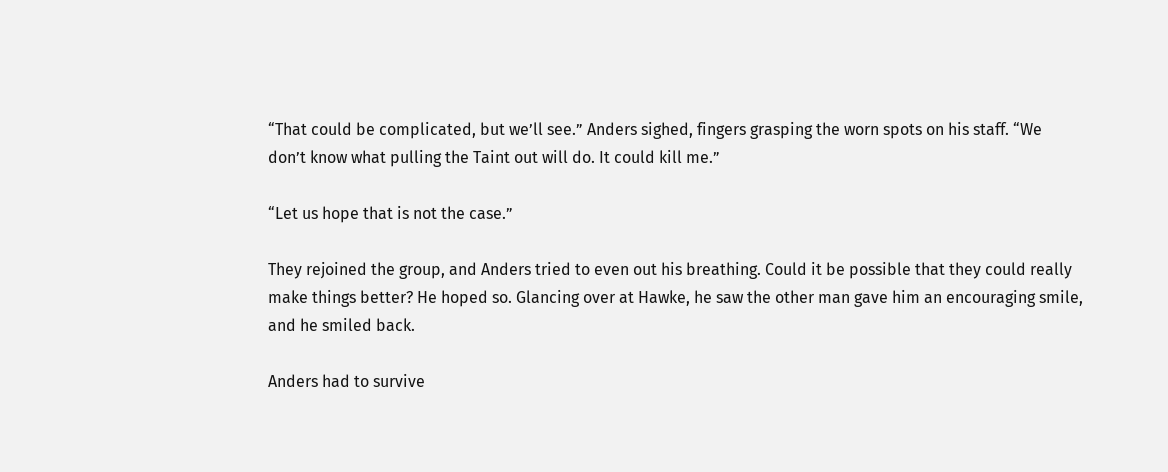“That could be complicated, but we’ll see.” Anders sighed, fingers grasping the worn spots on his staff. “We don’t know what pulling the Taint out will do. It could kill me.”

“Let us hope that is not the case.”

They rejoined the group, and Anders tried to even out his breathing. Could it be possible that they could really make things better? He hoped so. Glancing over at Hawke, he saw the other man gave him an encouraging smile, and he smiled back.

Anders had to survive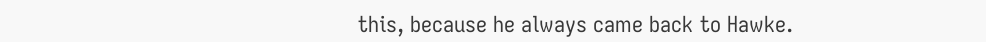this, because he always came back to Hawke.